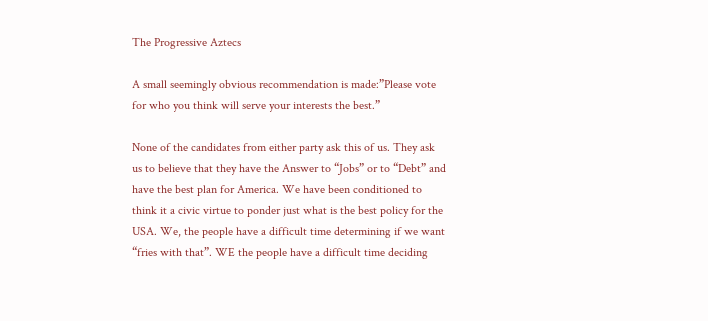The Progressive Aztecs

A small seemingly obvious recommendation is made:”Please vote for who you think will serve your interests the best.”

None of the candidates from either party ask this of us. They ask us to believe that they have the Answer to “Jobs” or to “Debt” and have the best plan for America. We have been conditioned to think it a civic virtue to ponder just what is the best policy for the USA. We, the people have a difficult time determining if we want “fries with that”. WE the people have a difficult time deciding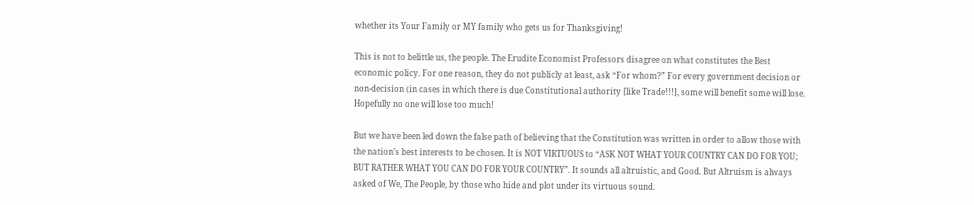whether its Your Family or MY family who gets us for Thanksgiving!

This is not to belittle us, the people. The Erudite Economist Professors disagree on what constitutes the Best economic policy. For one reason, they do not publicly at least, ask “For whom?” For every government decision or non-decision (in cases in which there is due Constitutional authority [like Trade!!!], some will benefit some will lose. Hopefully no one will lose too much!

But we have been led down the false path of believing that the Constitution was written in order to allow those with the nation’s best interests to be chosen. It is NOT VIRTUOUS to “ASK NOT WHAT YOUR COUNTRY CAN DO FOR YOU; BUT RATHER WHAT YOU CAN DO FOR YOUR COUNTRY”. It sounds all altruistic, and Good. But Altruism is always asked of We, The People, by those who hide and plot under its virtuous sound.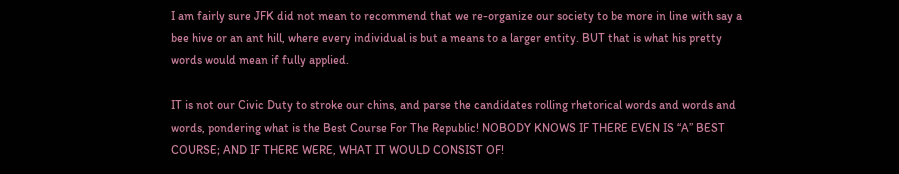I am fairly sure JFK did not mean to recommend that we re-organize our society to be more in line with say a bee hive or an ant hill, where every individual is but a means to a larger entity. BUT that is what his pretty words would mean if fully applied.

IT is not our Civic Duty to stroke our chins, and parse the candidates rolling rhetorical words and words and words, pondering what is the Best Course For The Republic! NOBODY KNOWS IF THERE EVEN IS “A” BEST COURSE; AND IF THERE WERE, WHAT IT WOULD CONSIST OF!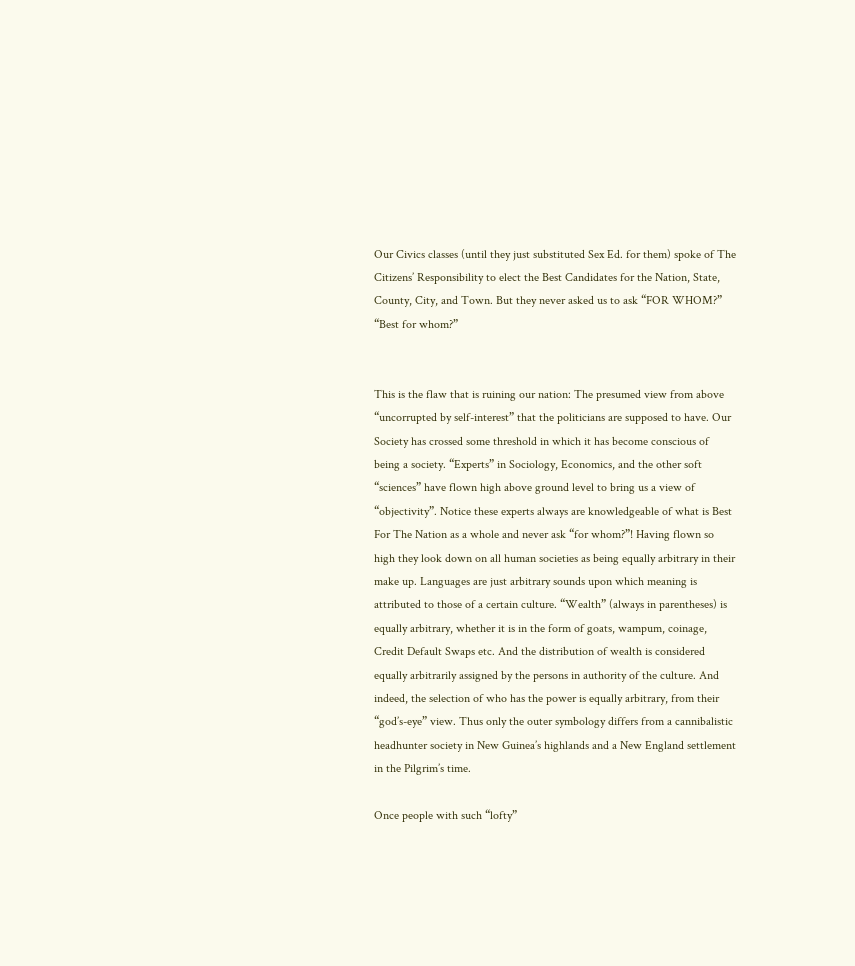Our Civics classes (until they just substituted Sex Ed. for them) spoke of The Citizens’ Responsibility to elect the Best Candidates for the Nation, State, County, City, and Town. But they never asked us to ask “FOR WHOM?” “Best for whom?”


This is the flaw that is ruining our nation: The presumed view from above “uncorrupted by self-interest” that the politicians are supposed to have. Our Society has crossed some threshold in which it has become conscious of being a society. “Experts” in Sociology, Economics, and the other soft “sciences” have flown high above ground level to bring us a view of “objectivity”. Notice these experts always are knowledgeable of what is Best For The Nation as a whole and never ask “for whom?”! Having flown so high they look down on all human societies as being equally arbitrary in their make up. Languages are just arbitrary sounds upon which meaning is attributed to those of a certain culture. “Wealth” (always in parentheses) is equally arbitrary, whether it is in the form of goats, wampum, coinage, Credit Default Swaps etc. And the distribution of wealth is considered equally arbitrarily assigned by the persons in authority of the culture. And indeed, the selection of who has the power is equally arbitrary, from their “god’s-eye” view. Thus only the outer symbology differs from a cannibalistic headhunter society in New Guinea’s highlands and a New England settlement in the Pilgrim’s time.

Once people with such “lofty”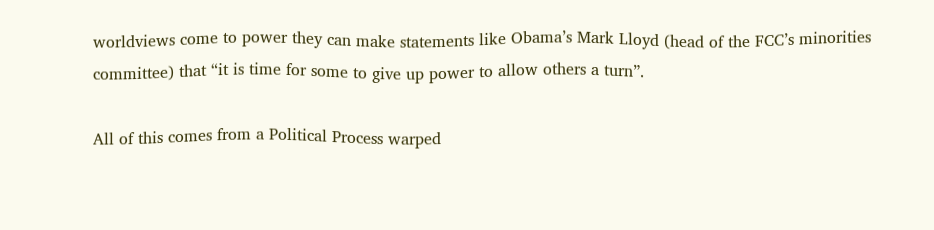worldviews come to power they can make statements like Obama’s Mark Lloyd (head of the FCC’s minorities committee) that “it is time for some to give up power to allow others a turn”.

All of this comes from a Political Process warped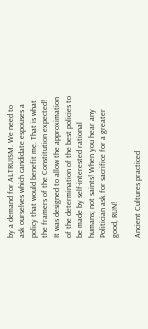by a demand for ALTRUISM. We need to ask ourselves which candidate espouses a policy that would benefit me. That is what the framers of the Constitution expected! It was designed to allow the approximation of the determination of the best policies to be made by self-interested rational humans; not saints! When you hear any Politician ask for sacrifice for a greater good, RUN!

Ancient Cultures practiced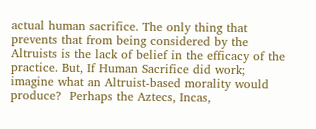actual human sacrifice. The only thing that prevents that from being considered by the Altruists is the lack of belief in the efficacy of the practice. But, If Human Sacrifice did work; imagine what an Altruist-based morality would produce?  Perhaps the Aztecs, Incas,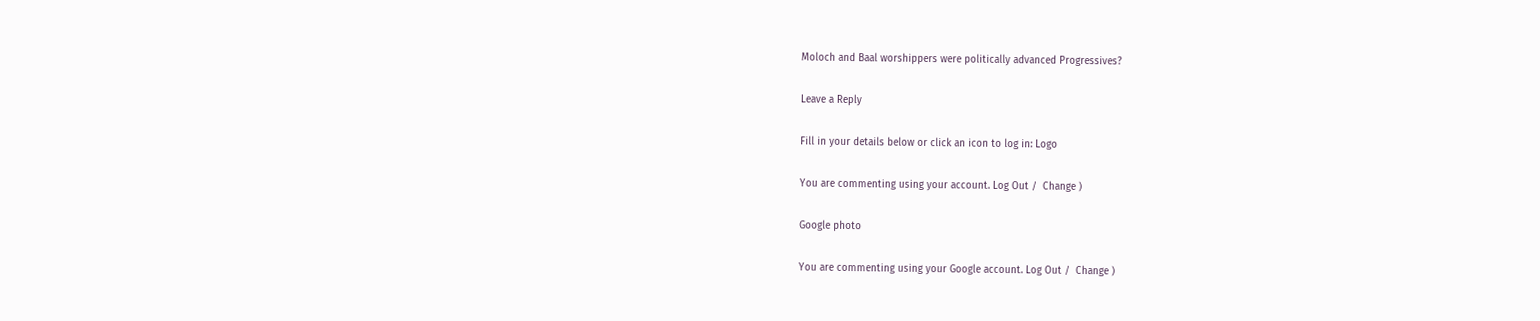Moloch and Baal worshippers were politically advanced Progressives?

Leave a Reply

Fill in your details below or click an icon to log in: Logo

You are commenting using your account. Log Out /  Change )

Google photo

You are commenting using your Google account. Log Out /  Change )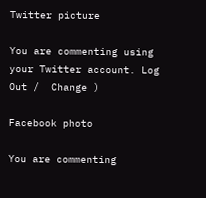Twitter picture

You are commenting using your Twitter account. Log Out /  Change )

Facebook photo

You are commenting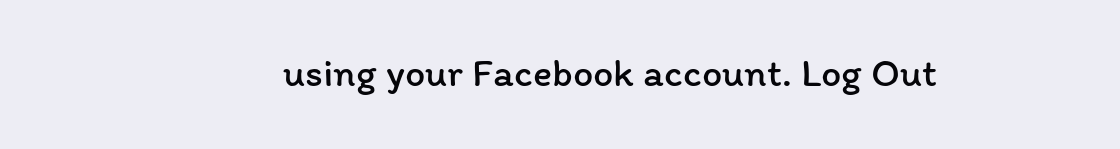using your Facebook account. Log Out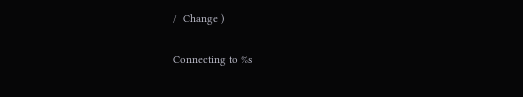/  Change )

Connecting to %s